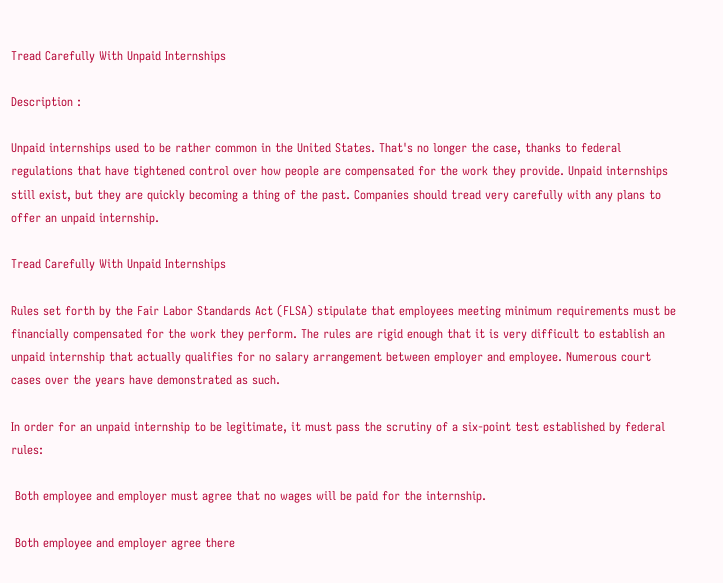Tread Carefully With Unpaid Internships

Description :

Unpaid internships used to be rather common in the United States. That's no longer the case, thanks to federal regulations that have tightened control over how people are compensated for the work they provide. Unpaid internships still exist, but they are quickly becoming a thing of the past. Companies should tread very carefully with any plans to offer an unpaid internship.

Tread Carefully With Unpaid Internships

Rules set forth by the Fair Labor Standards Act (FLSA) stipulate that employees meeting minimum requirements must be financially compensated for the work they perform. The rules are rigid enough that it is very difficult to establish an unpaid internship that actually qualifies for no salary arrangement between employer and employee. Numerous court cases over the years have demonstrated as such.

In order for an unpaid internship to be legitimate, it must pass the scrutiny of a six-point test established by federal rules:

 Both employee and employer must agree that no wages will be paid for the internship.

 Both employee and employer agree there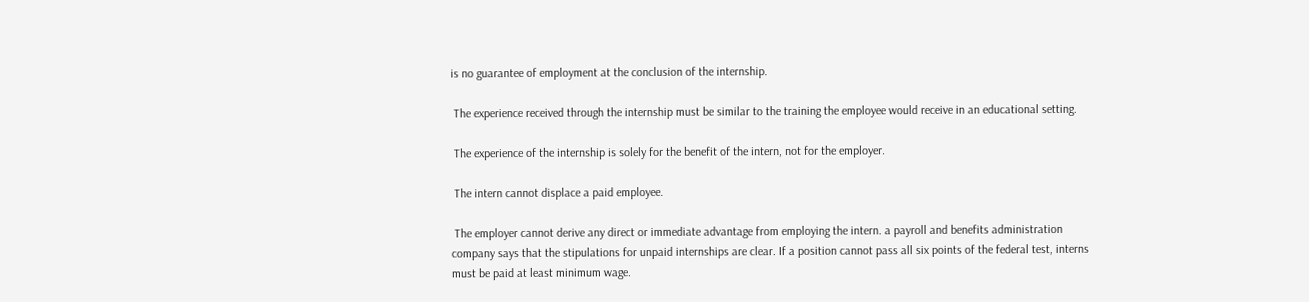is no guarantee of employment at the conclusion of the internship.

 The experience received through the internship must be similar to the training the employee would receive in an educational setting.

 The experience of the internship is solely for the benefit of the intern, not for the employer.

 The intern cannot displace a paid employee.

 The employer cannot derive any direct or immediate advantage from employing the intern. a payroll and benefits administration company says that the stipulations for unpaid internships are clear. If a position cannot pass all six points of the federal test, interns must be paid at least minimum wage.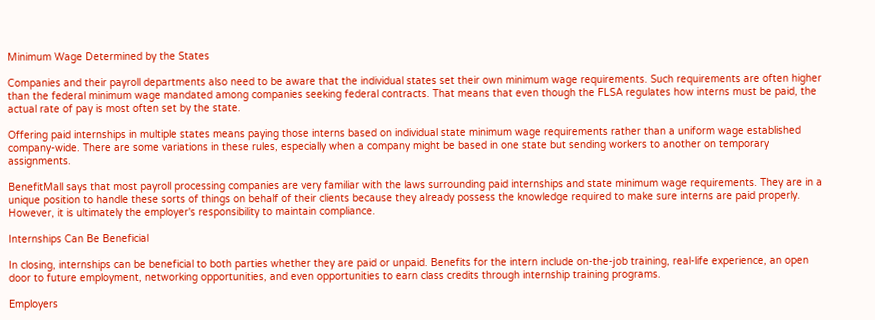Minimum Wage Determined by the States

Companies and their payroll departments also need to be aware that the individual states set their own minimum wage requirements. Such requirements are often higher than the federal minimum wage mandated among companies seeking federal contracts. That means that even though the FLSA regulates how interns must be paid, the actual rate of pay is most often set by the state.

Offering paid internships in multiple states means paying those interns based on individual state minimum wage requirements rather than a uniform wage established company-wide. There are some variations in these rules, especially when a company might be based in one state but sending workers to another on temporary assignments.

BenefitMall says that most payroll processing companies are very familiar with the laws surrounding paid internships and state minimum wage requirements. They are in a unique position to handle these sorts of things on behalf of their clients because they already possess the knowledge required to make sure interns are paid properly. However, it is ultimately the employer's responsibility to maintain compliance.

Internships Can Be Beneficial

In closing, internships can be beneficial to both parties whether they are paid or unpaid. Benefits for the intern include on-the-job training, real-life experience, an open door to future employment, networking opportunities, and even opportunities to earn class credits through internship training programs.

Employers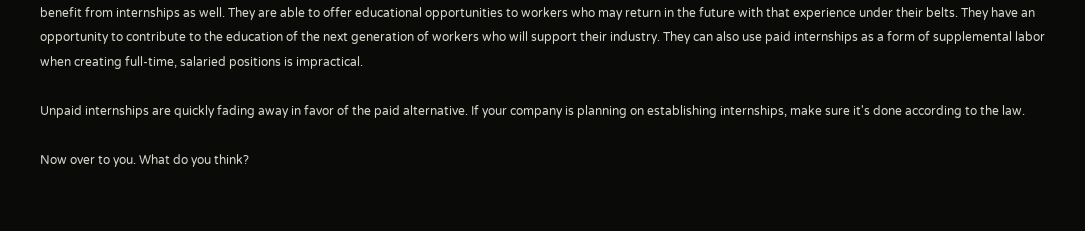benefit from internships as well. They are able to offer educational opportunities to workers who may return in the future with that experience under their belts. They have an opportunity to contribute to the education of the next generation of workers who will support their industry. They can also use paid internships as a form of supplemental labor when creating full-time, salaried positions is impractical.

Unpaid internships are quickly fading away in favor of the paid alternative. If your company is planning on establishing internships, make sure it's done according to the law.

Now over to you. What do you think?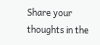Share your thoughts in the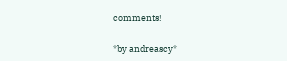comments!

*by andreascy*